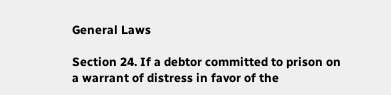General Laws

Section 24. If a debtor committed to prison on a warrant of distress in favor of the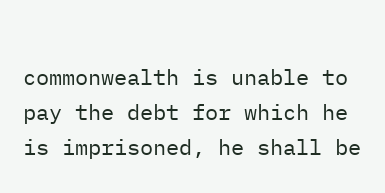commonwealth is unable to pay the debt for which he is imprisoned, he shall be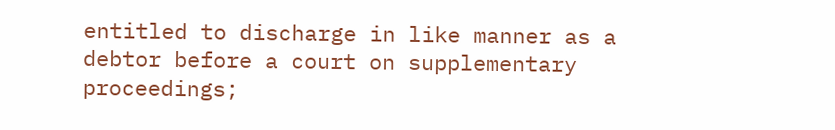entitled to discharge in like manner as a debtor before a court on supplementary proceedings;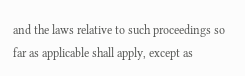and the laws relative to such proceedings so far as applicable shall apply, except as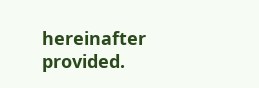hereinafter provided.